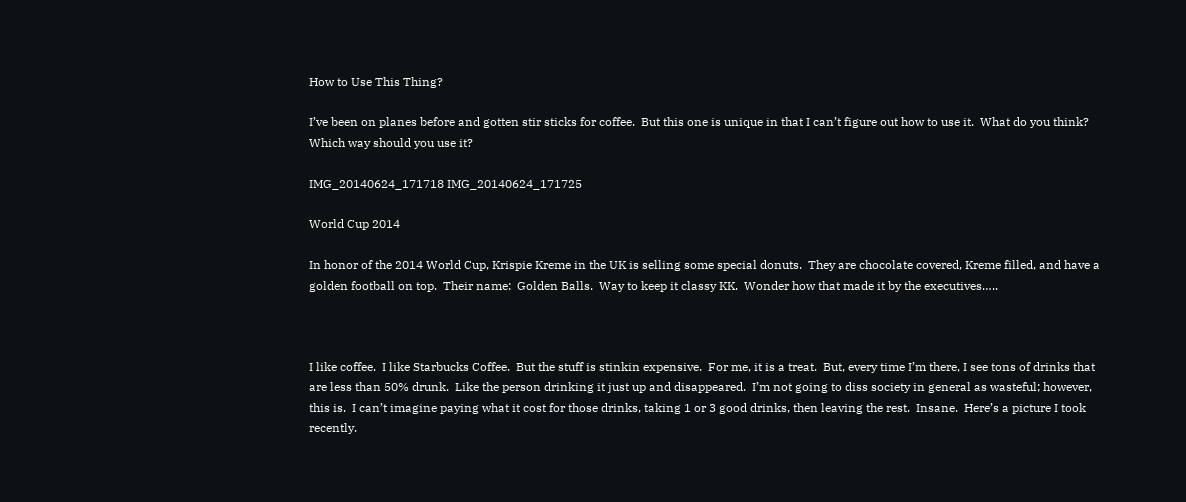How to Use This Thing?

I’ve been on planes before and gotten stir sticks for coffee.  But this one is unique in that I can’t figure out how to use it.  What do you think?  Which way should you use it?

IMG_20140624_171718 IMG_20140624_171725

World Cup 2014

In honor of the 2014 World Cup, Krispie Kreme in the UK is selling some special donuts.  They are chocolate covered, Kreme filled, and have a golden football on top.  Their name:  Golden Balls.  Way to keep it classy KK.  Wonder how that made it by the executives…..



I like coffee.  I like Starbucks Coffee.  But the stuff is stinkin expensive.  For me, it is a treat.  But, every time I’m there, I see tons of drinks that are less than 50% drunk.  Like the person drinking it just up and disappeared.  I’m not going to diss society in general as wasteful; however, this is.  I can’t imagine paying what it cost for those drinks, taking 1 or 3 good drinks, then leaving the rest.  Insane.  Here’s a picture I took recently.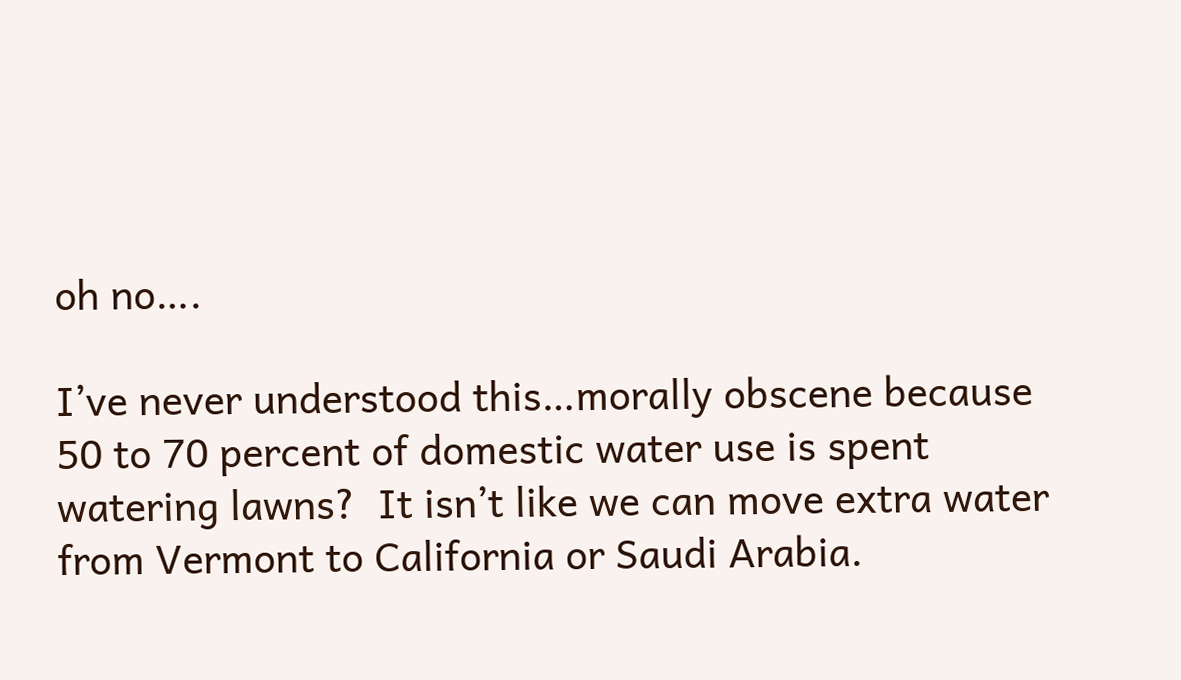oh no….

I’ve never understood this…morally obscene because 50 to 70 percent of domestic water use is spent watering lawns?  It isn’t like we can move extra water from Vermont to California or Saudi Arabia.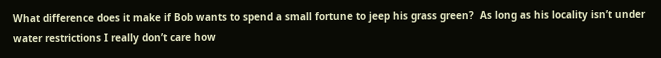What difference does it make if Bob wants to spend a small fortune to jeep his grass green?  As long as his locality isn’t under water restrictions I really don’t care how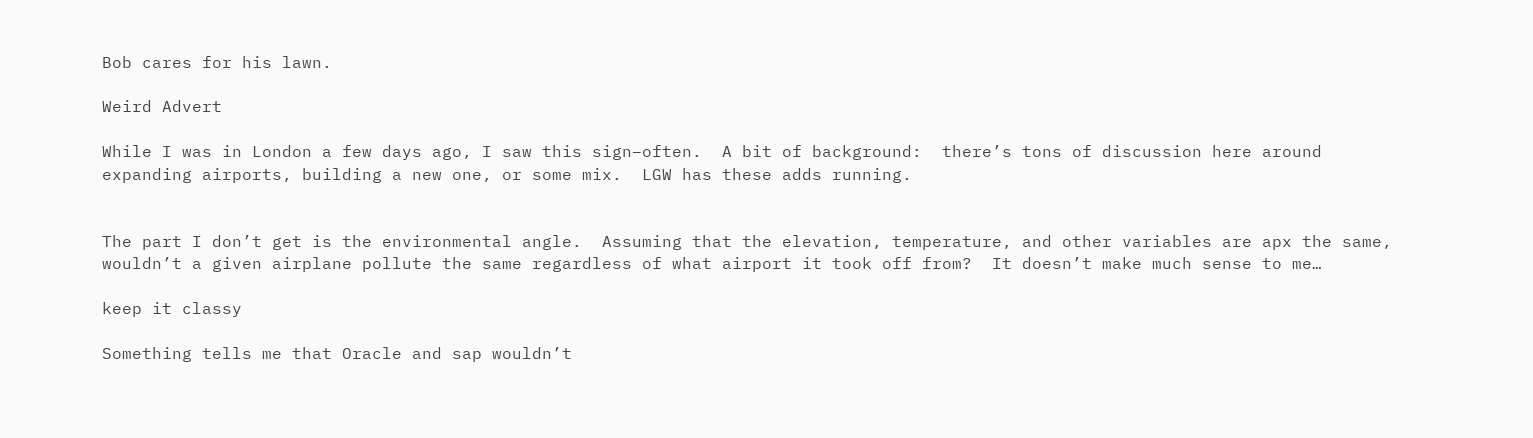Bob cares for his lawn.

Weird Advert

While I was in London a few days ago, I saw this sign–often.  A bit of background:  there’s tons of discussion here around expanding airports, building a new one, or some mix.  LGW has these adds running.


The part I don’t get is the environmental angle.  Assuming that the elevation, temperature, and other variables are apx the same, wouldn’t a given airplane pollute the same regardless of what airport it took off from?  It doesn’t make much sense to me…

keep it classy

Something tells me that Oracle and sap wouldn’t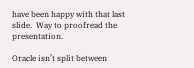have been happy with that last slide.  Way to proofread the presentation.

Oracle isn’t split between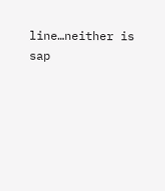line…neither is sap